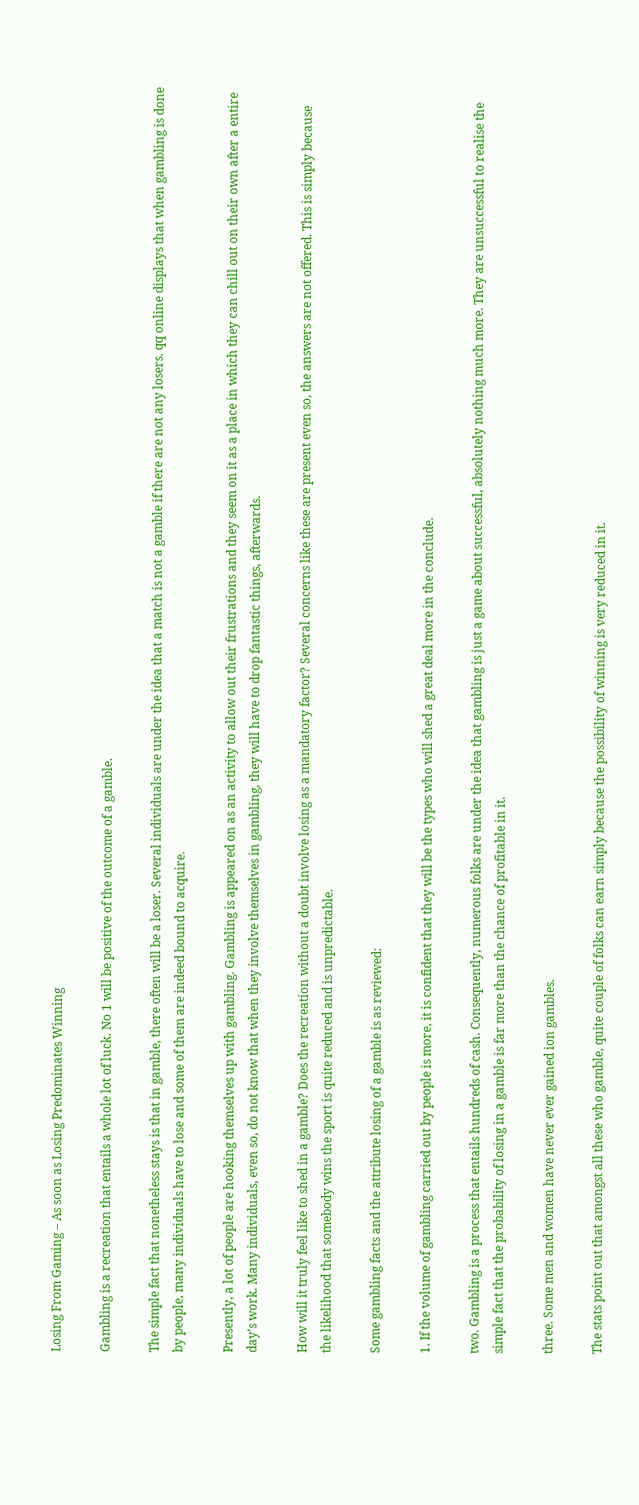Losing From Gaming – As soon as Losing Predominates Winning

Gambling is a recreation that entails a whole lot of luck. No 1 will be positive of the outcome of a gamble.

The simple fact that nonetheless stays is that in gamble, there often will be a loser. Several individuals are under the idea that a match is not a gamble if there are not any losers. qq online displays that when gambling is done by people, many individuals have to lose and some of them are indeed bound to acquire.

Presently, a lot of people are hooking themselves up with gambling. Gambling is appeared on as an activity to allow out their frustrations and they seem on it as a place in which they can chill out on their own after a entire day’s work. Many individuals, even so, do not know that when they involve themselves in gambling, they will have to drop fantastic things, afterwards.

How will it truly feel like to shed in a gamble? Does the recreation without a doubt involve losing as a mandatory factor? Several concerns like these are present even so, the answers are not offered. This is simply because the likelihood that somebody wins the sport is quite reduced and is unpredictable.

Some gambling facts and the attribute losing of a gamble is as reviewed:

1. If the volume of gambling carried out by people is more, it is confident that they will be the types who will shed a great deal more in the conclude.

two. Gambling is a process that entails hundreds of cash. Consequently, numerous folks are under the idea that gambling is just a game about successful, absolutely nothing much more. They are unsuccessful to realise the simple fact that the probability of losing in a gamble is far more than the chance of profitable in it.

three. Some men and women have never ever gained ion gambles.

The stats point out that amongst all these who gamble, quite couple of folks can earn simply because the possibility of winning is very reduced in it.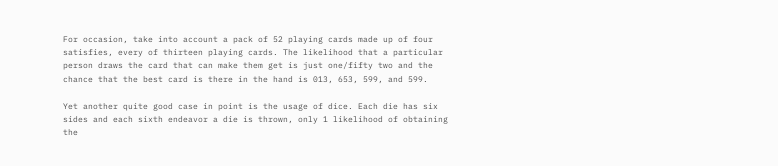For occasion, take into account a pack of 52 playing cards made up of four satisfies, every of thirteen playing cards. The likelihood that a particular person draws the card that can make them get is just one/fifty two and the chance that the best card is there in the hand is 013, 653, 599, and 599.

Yet another quite good case in point is the usage of dice. Each die has six sides and each sixth endeavor a die is thrown, only 1 likelihood of obtaining the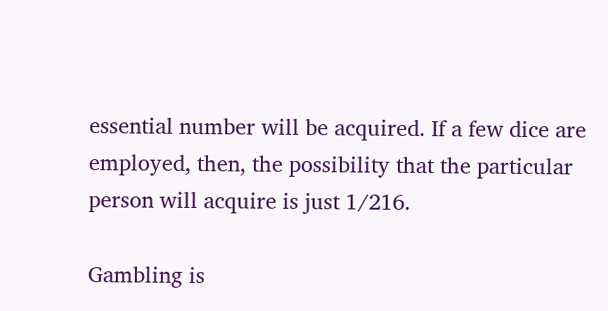essential number will be acquired. If a few dice are employed, then, the possibility that the particular person will acquire is just 1/216.

Gambling is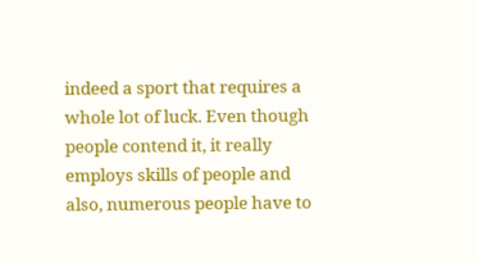indeed a sport that requires a whole lot of luck. Even though people contend it, it really employs skills of people and also, numerous people have to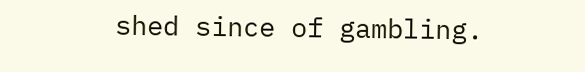shed since of gambling.